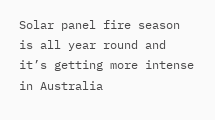Solar panel fire season is all year round and it’s getting more intense in Australia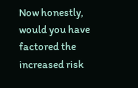Now honestly, would you have factored the increased risk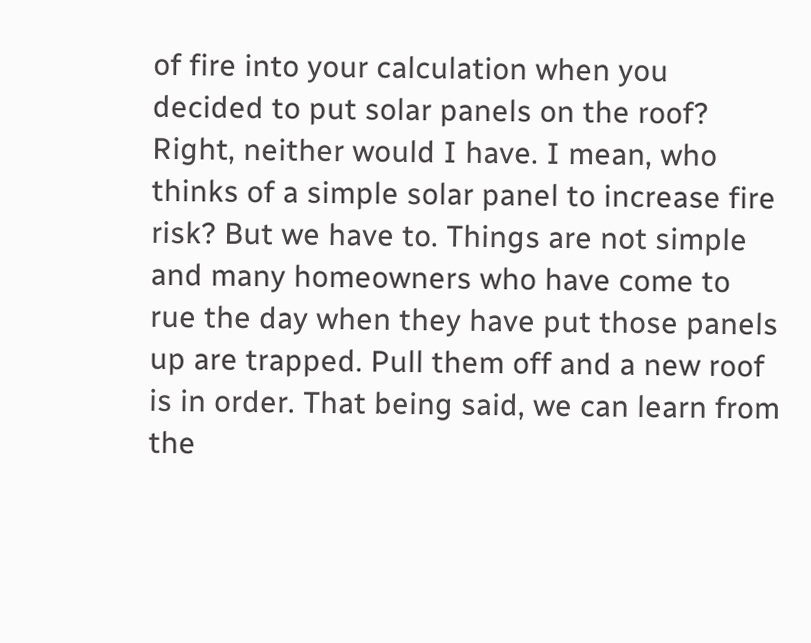of fire into your calculation when you decided to put solar panels on the roof? Right, neither would I have. I mean, who thinks of a simple solar panel to increase fire risk? But we have to. Things are not simple and many homeowners who have come to rue the day when they have put those panels up are trapped. Pull them off and a new roof is in order. That being said, we can learn from the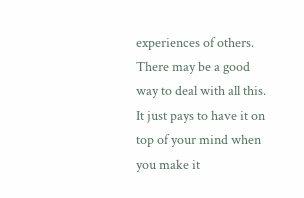experiences of others. There may be a good way to deal with all this. It just pays to have it on top of your mind when you make it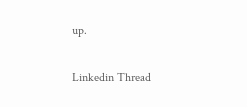up.

Linkedin Thread